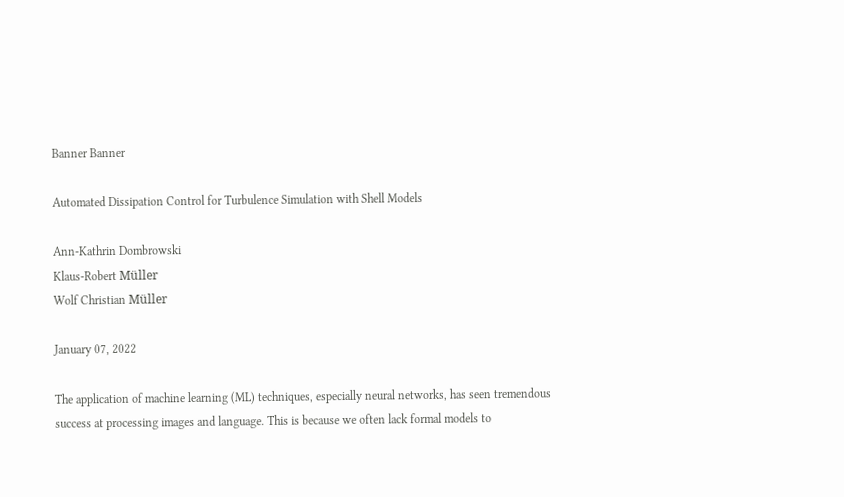Banner Banner

Automated Dissipation Control for Turbulence Simulation with Shell Models

Ann-Kathrin Dombrowski
Klaus-Robert Müller
Wolf Christian Müller

January 07, 2022

The application of machine learning (ML) techniques, especially neural networks, has seen tremendous success at processing images and language. This is because we often lack formal models to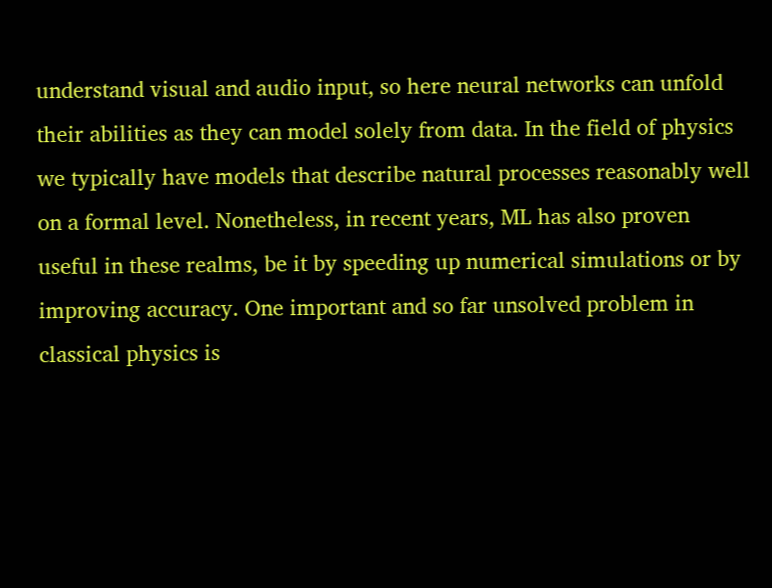understand visual and audio input, so here neural networks can unfold their abilities as they can model solely from data. In the field of physics we typically have models that describe natural processes reasonably well on a formal level. Nonetheless, in recent years, ML has also proven useful in these realms, be it by speeding up numerical simulations or by improving accuracy. One important and so far unsolved problem in classical physics is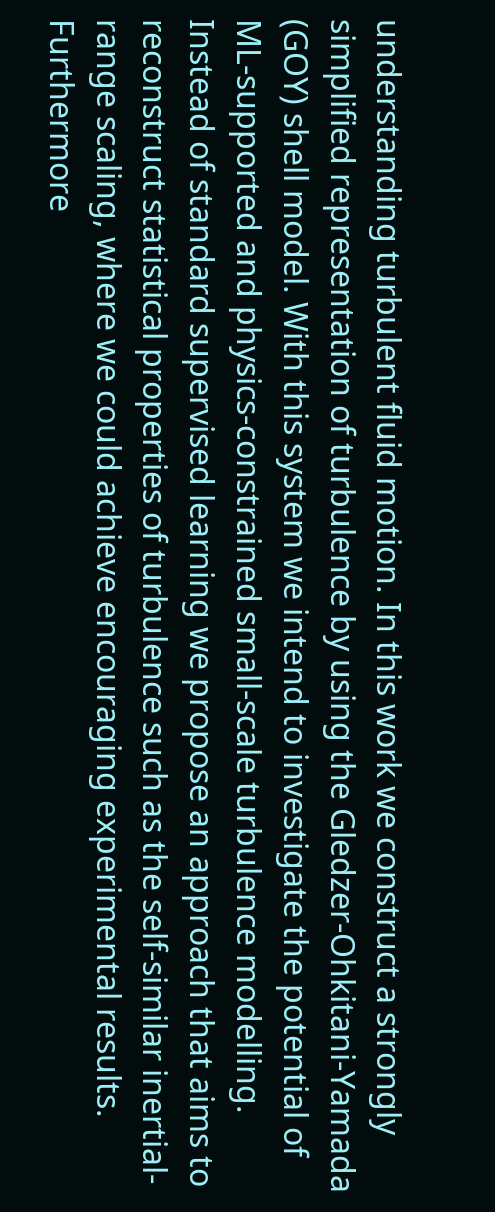understanding turbulent fluid motion. In this work we construct a strongly simplified representation of turbulence by using the Gledzer-Ohkitani-Yamada (GOY) shell model. With this system we intend to investigate the potential of ML-supported and physics-constrained small-scale turbulence modelling. Instead of standard supervised learning we propose an approach that aims to reconstruct statistical properties of turbulence such as the self-similar inertial-range scaling, where we could achieve encouraging experimental results. Furthermore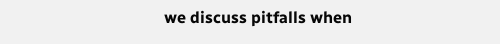we discuss pitfalls when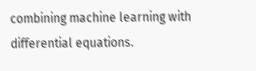combining machine learning with differential equations.